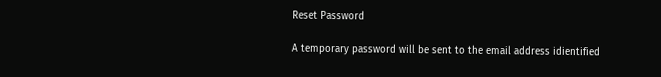Reset Password

A temporary password will be sent to the email address idientified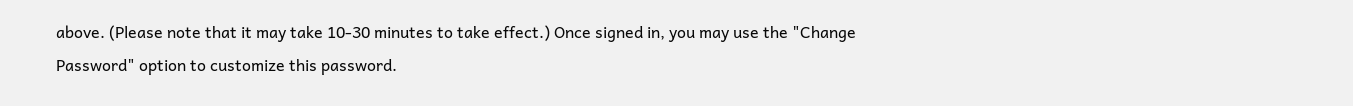above. (Please note that it may take 10-30 minutes to take effect.) Once signed in, you may use the "Change Password" option to customize this password.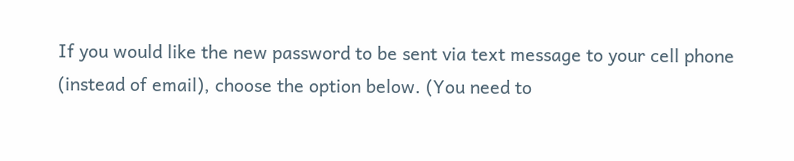If you would like the new password to be sent via text message to your cell phone (instead of email), choose the option below. (You need to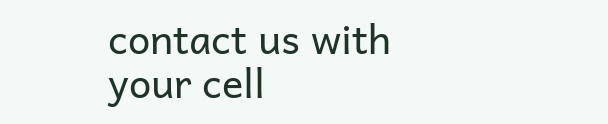contact us with your cell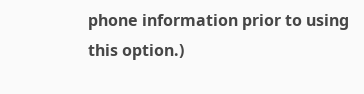phone information prior to using this option.)